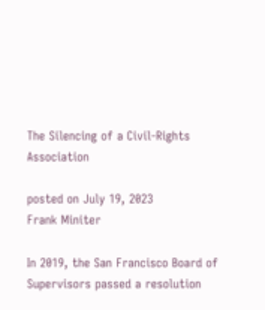The Silencing of a Civil-Rights Association

posted on July 19, 2023
Frank Miniter

In 2019, the San Francisco Board of Supervisors passed a resolution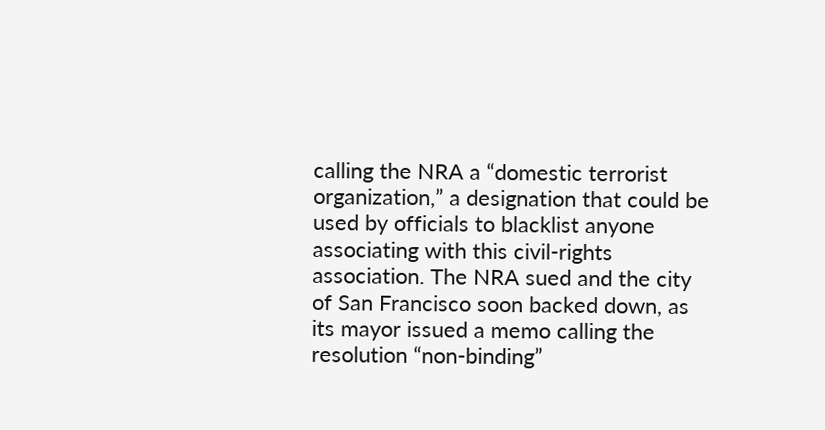calling the NRA a “domestic terrorist organization,” a designation that could be used by officials to blacklist anyone associating with this civil-rights association. The NRA sued and the city of San Francisco soon backed down, as its mayor issued a memo calling the resolution “non-binding”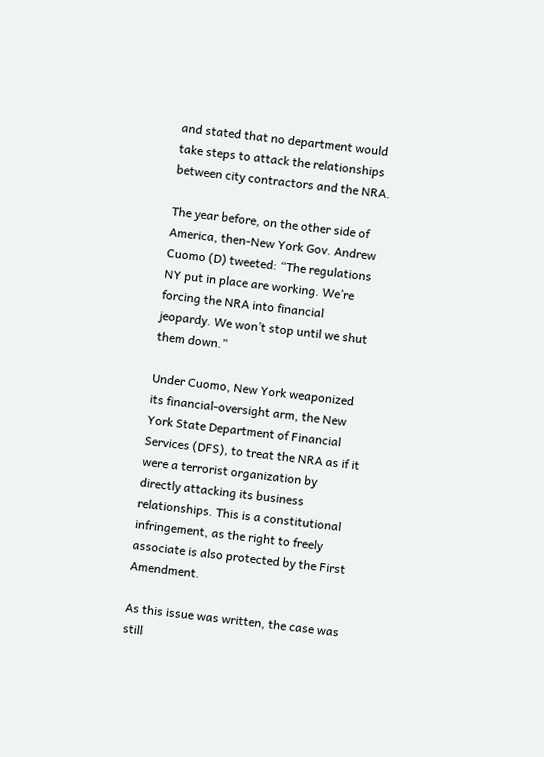and stated that no department would take steps to attack the relationships between city contractors and the NRA.

The year before, on the other side of America, then-New York Gov. Andrew Cuomo (D) tweeted: “The regulations NY put in place are working. We’re forcing the NRA into financial jeopardy. We won’t stop until we shut them down.”

Under Cuomo, New York weaponized its financial-oversight arm, the New York State Department of Financial Services (DFS), to treat the NRA as if it were a terrorist organization by directly attacking its business relationships. This is a constitutional infringement, as the right to freely associate is also protected by the First Amendment.

As this issue was written, the case was still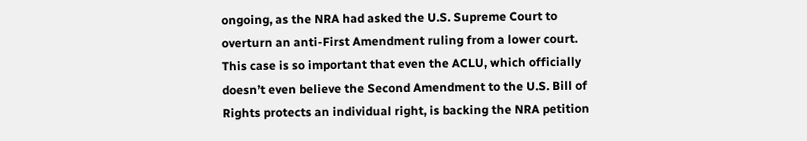ongoing, as the NRA had asked the U.S. Supreme Court to overturn an anti-First Amendment ruling from a lower court. This case is so important that even the ACLU, which officially doesn’t even believe the Second Amendment to the U.S. Bill of Rights protects an individual right, is backing the NRA petition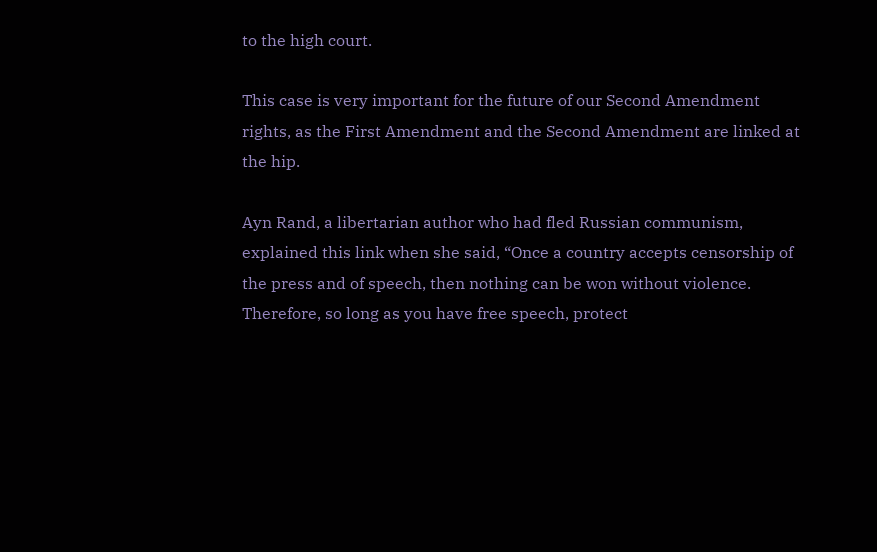to the high court.

This case is very important for the future of our Second Amendment rights, as the First Amendment and the Second Amendment are linked at the hip.

Ayn Rand, a libertarian author who had fled Russian communism, explained this link when she said, “Once a country accepts censorship of the press and of speech, then nothing can be won without violence. Therefore, so long as you have free speech, protect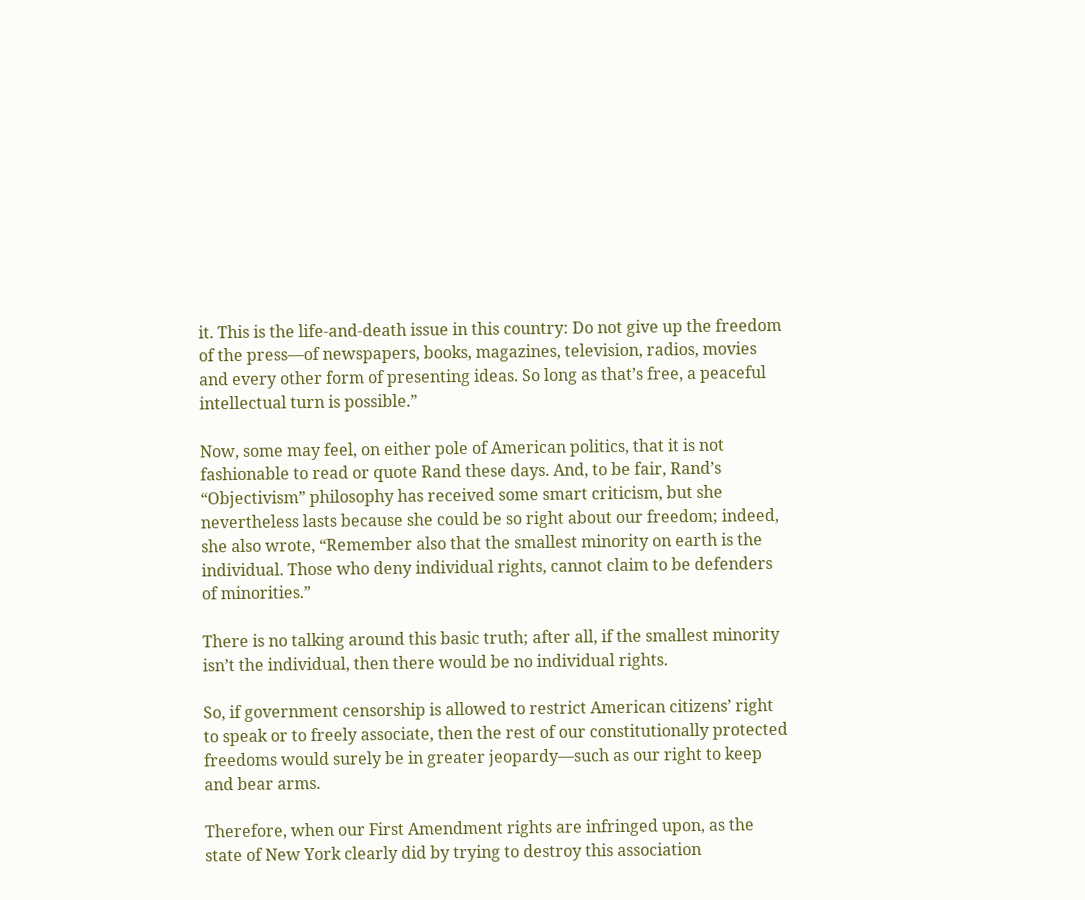it. This is the life-and-death issue in this country: Do not give up the freedom of the press—of newspapers, books, magazines, television, radios, movies and every other form of presenting ideas. So long as that’s free, a peaceful intellectual turn is possible.”

Now, some may feel, on either pole of American politics, that it is not fashionable to read or quote Rand these days. And, to be fair, Rand’s “Objectivism” philosophy has received some smart criticism, but she nevertheless lasts because she could be so right about our freedom; indeed, she also wrote, “Remember also that the smallest minority on earth is the individual. Those who deny individual rights, cannot claim to be defenders of minorities.”

There is no talking around this basic truth; after all, if the smallest minority isn’t the individual, then there would be no individual rights.

So, if government censorship is allowed to restrict American citizens’ right to speak or to freely associate, then the rest of our constitutionally protected freedoms would surely be in greater jeopardy—such as our right to keep and bear arms.

Therefore, when our First Amendment rights are infringed upon, as the state of New York clearly did by trying to destroy this association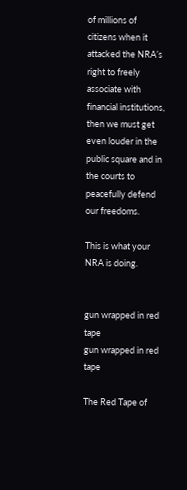of millions of citizens when it attacked the NRA’s right to freely associate with financial institutions, then we must get even louder in the public square and in the courts to peacefully defend our freedoms.

This is what your NRA is doing.


gun wrapped in red tape
gun wrapped in red tape

The Red Tape of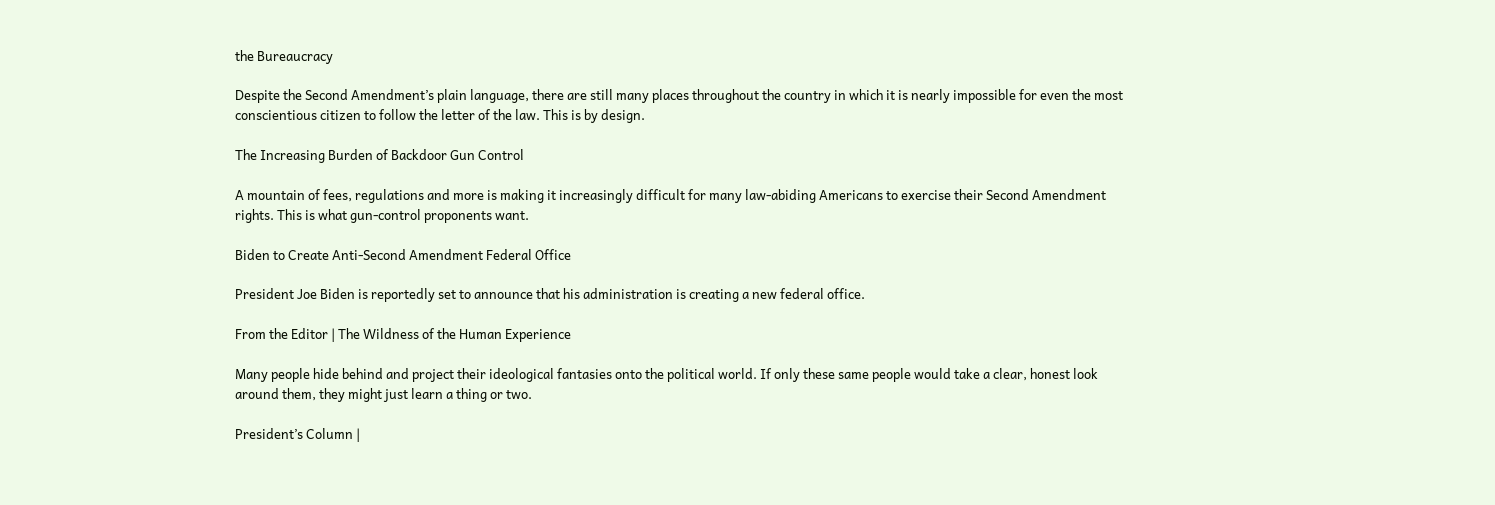the Bureaucracy

Despite the Second Amendment’s plain language, there are still many places throughout the country in which it is nearly impossible for even the most conscientious citizen to follow the letter of the law. This is by design.

The Increasing Burden of Backdoor Gun Control

A mountain of fees, regulations and more is making it increasingly difficult for many law-abiding Americans to exercise their Second Amendment rights. This is what gun-control proponents want.

Biden to Create Anti-Second Amendment Federal Office

President Joe Biden is reportedly set to announce that his administration is creating a new federal office.

From the Editor | The Wildness of the Human Experience

Many people hide behind and project their ideological fantasies onto the political world. If only these same people would take a clear, honest look around them, they might just learn a thing or two.

President’s Column |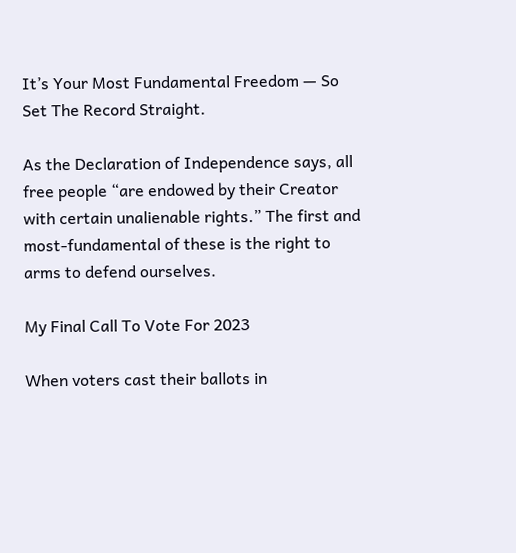It’s Your Most Fundamental Freedom — So Set The Record Straight.

As the Declaration of Independence says, all free people “are endowed by their Creator with certain unalienable rights.” The first and most-fundamental of these is the right to arms to defend ourselves.

My Final Call To Vote For 2023

When voters cast their ballots in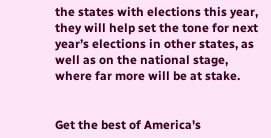the states with elections this year, they will help set the tone for next year’s elections in other states, as well as on the national stage, where far more will be at stake.


Get the best of America's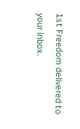1st Freedom delivered to your inbox.